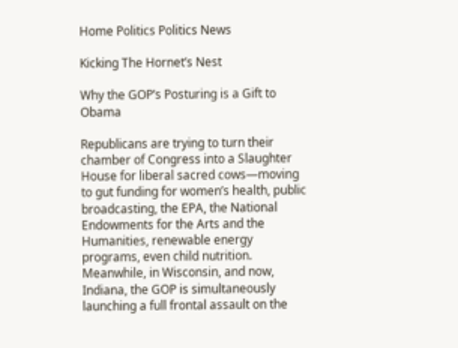Home Politics Politics News

Kicking The Hornet’s Nest

Why the GOP’s Posturing is a Gift to Obama

Republicans are trying to turn their chamber of Congress into a Slaughter House for liberal sacred cows—moving to gut funding for women’s health, public broadcasting, the EPA, the National Endowments for the Arts and the Humanities, renewable energy programs, even child nutrition. Meanwhile, in Wisconsin, and now, Indiana, the GOP is simultaneously launching a full frontal assault on the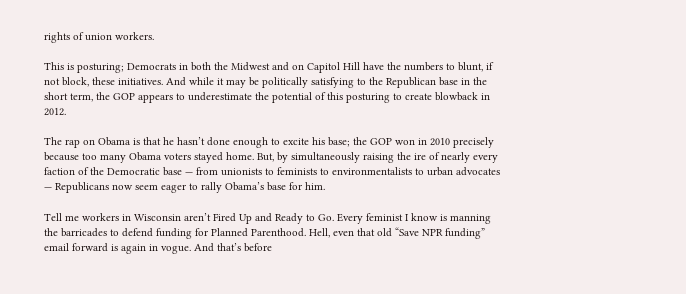rights of union workers.

This is posturing; Democrats in both the Midwest and on Capitol Hill have the numbers to blunt, if not block, these initiatives. And while it may be politically satisfying to the Republican base in the short term, the GOP appears to underestimate the potential of this posturing to create blowback in 2012.

The rap on Obama is that he hasn’t done enough to excite his base; the GOP won in 2010 precisely because too many Obama voters stayed home. But, by simultaneously raising the ire of nearly every faction of the Democratic base — from unionists to feminists to environmentalists to urban advocates — Republicans now seem eager to rally Obama’s base for him.

Tell me workers in Wisconsin aren’t Fired Up and Ready to Go. Every feminist I know is manning the barricades to defend funding for Planned Parenthood. Hell, even that old “Save NPR funding” email forward is again in vogue. And that’s before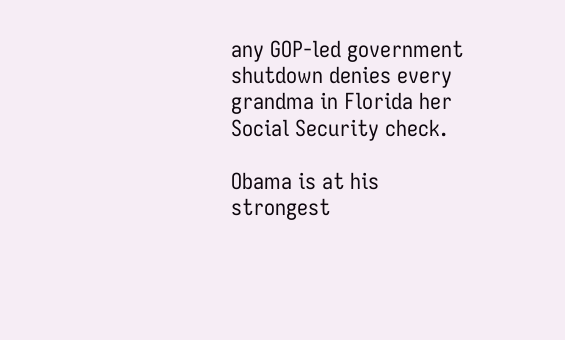any GOP-led government shutdown denies every grandma in Florida her Social Security check.

Obama is at his strongest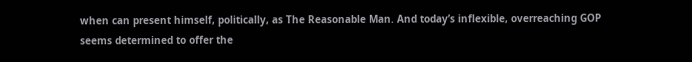when can present himself, politically, as The Reasonable Man. And today’s inflexible, overreaching GOP seems determined to offer the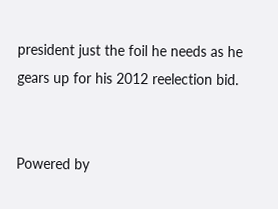president just the foil he needs as he gears up for his 2012 reelection bid.


Powered by